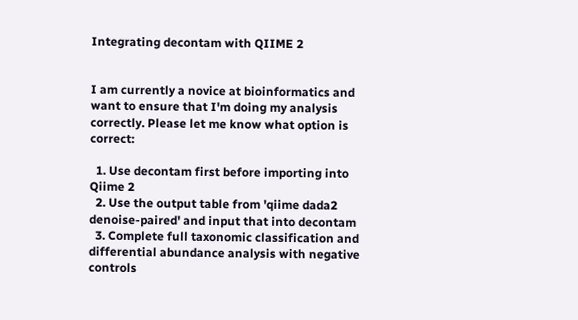Integrating decontam with QIIME 2


I am currently a novice at bioinformatics and want to ensure that I'm doing my analysis correctly. Please let me know what option is correct:

  1. Use decontam first before importing into Qiime 2
  2. Use the output table from 'qiime dada2 denoise-paired' and input that into decontam
  3. Complete full taxonomic classification and differential abundance analysis with negative controls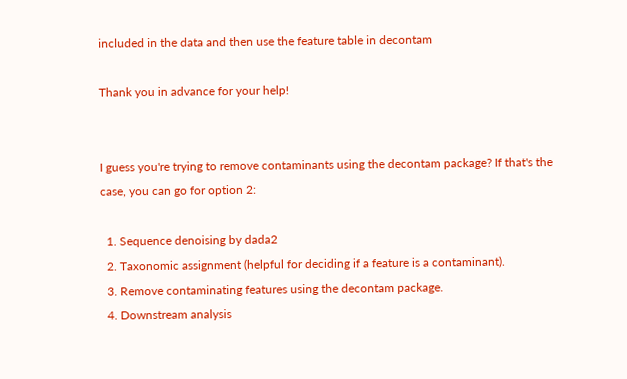included in the data and then use the feature table in decontam

Thank you in advance for your help!


I guess you're trying to remove contaminants using the decontam package? If that's the case, you can go for option 2:

  1. Sequence denoising by dada2
  2. Taxonomic assignment (helpful for deciding if a feature is a contaminant).
  3. Remove contaminating features using the decontam package.
  4. Downstream analysis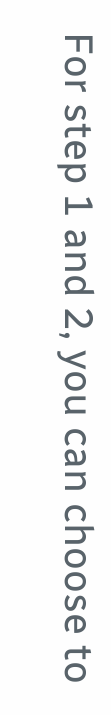For step 1 and 2, you can choose to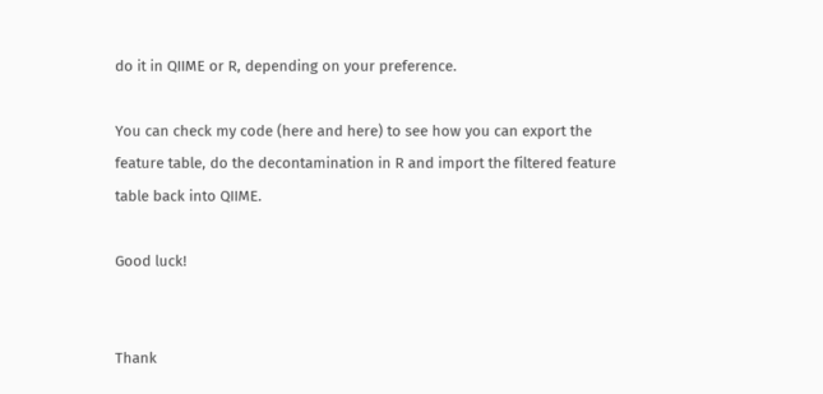do it in QIIME or R, depending on your preference.

You can check my code (here and here) to see how you can export the feature table, do the decontamination in R and import the filtered feature table back into QIIME.

Good luck!


Thank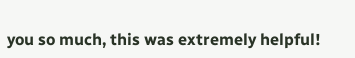you so much, this was extremely helpful!